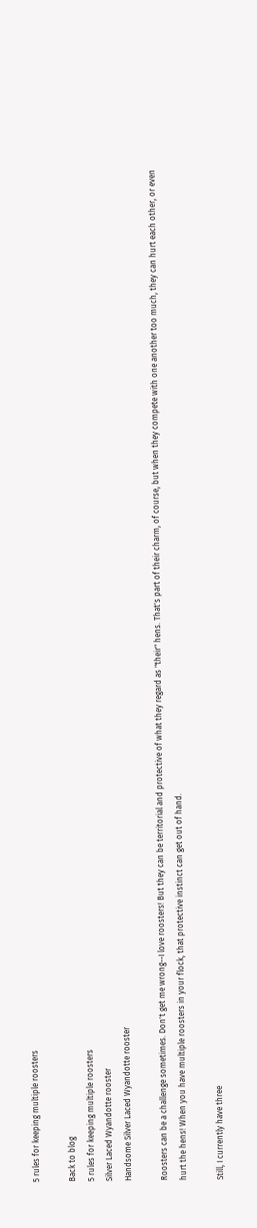5 rules for keeping multiple roosters

Back to blog
5 rules for keeping multiple roosters
Silver Laced Wyandotte rooster
Handsome Silver Laced Wyandotte rooster

Roosters can be a challenge sometimes. Don't get me wrong--I love roosters! But they can be territorial and protective of what they regard as "their" hens. That's part of their charm, of course, but when they compete with one another too much, they can hurt each other, or even hurt the hens! When you have multiple roosters in your flock, that protective instinct can get out of hand.

Still, I currently have three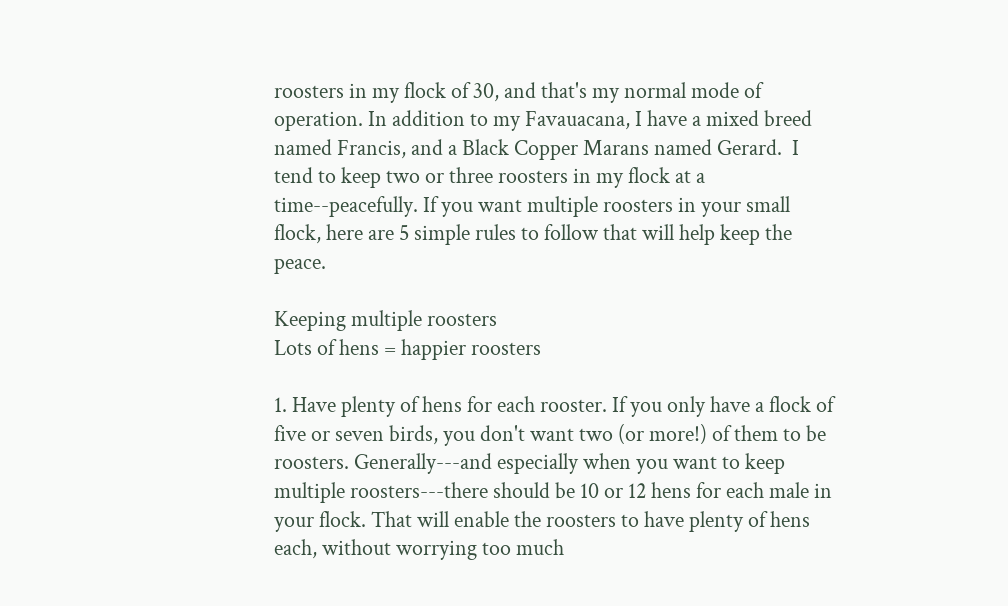roosters in my flock of 30, and that's my normal mode of operation. In addition to my Favauacana, I have a mixed breed named Francis, and a Black Copper Marans named Gerard.  I tend to keep two or three roosters in my flock at a time--peacefully. If you want multiple roosters in your small flock, here are 5 simple rules to follow that will help keep the peace.

Keeping multiple roosters
Lots of hens = happier roosters

1. Have plenty of hens for each rooster. If you only have a flock of five or seven birds, you don't want two (or more!) of them to be roosters. Generally---and especially when you want to keep multiple roosters---there should be 10 or 12 hens for each male in your flock. That will enable the roosters to have plenty of hens each, without worrying too much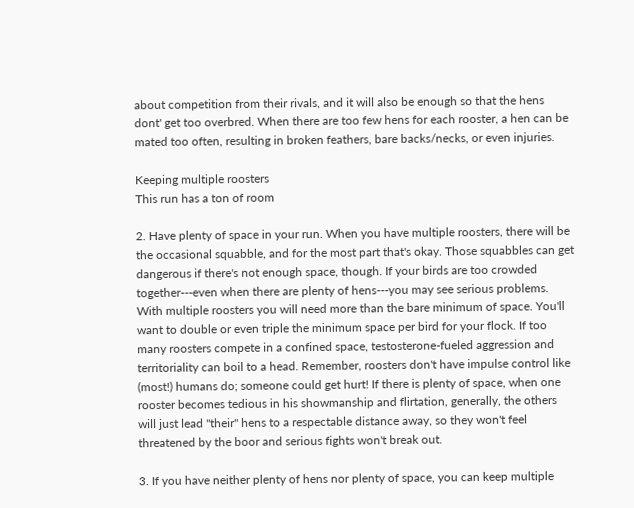about competition from their rivals, and it will also be enough so that the hens dont' get too overbred. When there are too few hens for each rooster, a hen can be mated too often, resulting in broken feathers, bare backs/necks, or even injuries.

Keeping multiple roosters
This run has a ton of room

2. Have plenty of space in your run. When you have multiple roosters, there will be the occasional squabble, and for the most part that's okay. Those squabbles can get dangerous if there's not enough space, though. If your birds are too crowded together---even when there are plenty of hens---you may see serious problems. With multiple roosters you will need more than the bare minimum of space. You'll want to double or even triple the minimum space per bird for your flock. If too many roosters compete in a confined space, testosterone-fueled aggression and territoriality can boil to a head. Remember, roosters don't have impulse control like (most!) humans do; someone could get hurt! If there is plenty of space, when one rooster becomes tedious in his showmanship and flirtation, generally, the others will just lead "their" hens to a respectable distance away, so they won't feel threatened by the boor and serious fights won't break out.

3. If you have neither plenty of hens nor plenty of space, you can keep multiple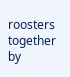roosters together by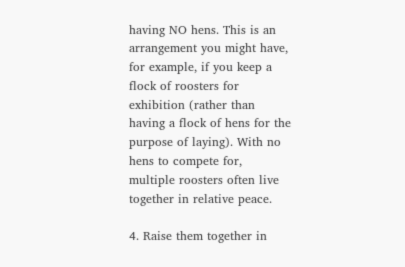having NO hens. This is an arrangement you might have, for example, if you keep a flock of roosters for exhibition (rather than having a flock of hens for the purpose of laying). With no hens to compete for,  multiple roosters often live together in relative peace.

4. Raise them together in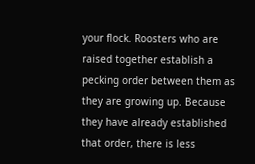your flock. Roosters who are raised together establish a pecking order between them as they are growing up. Because they have already established that order, there is less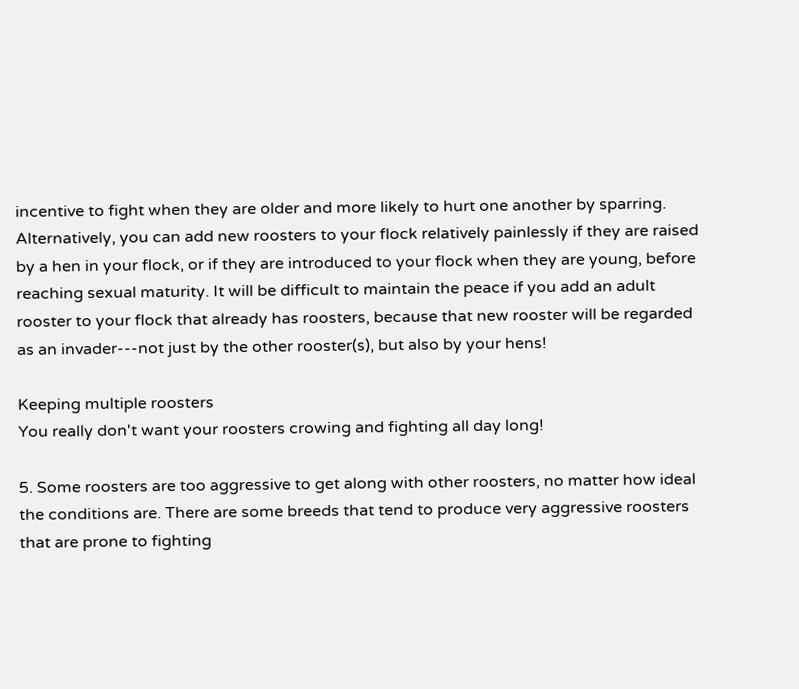incentive to fight when they are older and more likely to hurt one another by sparring. Alternatively, you can add new roosters to your flock relatively painlessly if they are raised by a hen in your flock, or if they are introduced to your flock when they are young, before reaching sexual maturity. It will be difficult to maintain the peace if you add an adult rooster to your flock that already has roosters, because that new rooster will be regarded as an invader---not just by the other rooster(s), but also by your hens!

Keeping multiple roosters
You really don't want your roosters crowing and fighting all day long!

5. Some roosters are too aggressive to get along with other roosters, no matter how ideal the conditions are. There are some breeds that tend to produce very aggressive roosters that are prone to fighting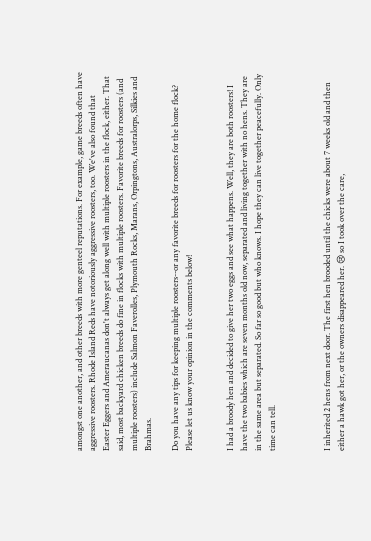amongst one another, and other breeds with more genteel reputations. For example, game breeds often have aggressive roosters. Rhode Island Reds have notoriously aggressive roosters, too. We've also found that Easter Eggers and Ameraucanas don't always get along well with multiple roosters in the flock, either. That said, most backyard chicken breeds do fine in flocks with multiple roosters. Favorite breeds for roosters (and multiple roosters) include Salmon Faverolles, Plymouth Rocks, Marans, Orpingtons, Australorps, Silkies and Brahmas.

Do you have any tips for keeping multiple roosters--or any favorite breeds for roosters for the home flock? Please let us know your opinion in the comments below!


I had a broody hen and decided to give her two eggs and see what happens. Well, they are both roosters! I have the two babies which are seven months old now, separated and living together with no hens. They are in the same area but separated. So far so good but who knows. I hope they can live together peacefully. Only time can tell.



I inherited 2 hens from next door. The first hen brooded until the chicks were about 7 weeks old and then either a hawk got her, or the owners disappeared her. 😢 so I took over the care,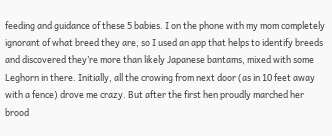feeding and guidance of these 5 babies. I on the phone with my mom completely ignorant of what breed they are, so I used an app that helps to identify breeds and discovered they’re more than likely Japanese bantams, mixed with some Leghorn in there. Initially, all the crowing from next door (as in 10 feet away with a fence) drove me crazy. But after the first hen proudly marched her brood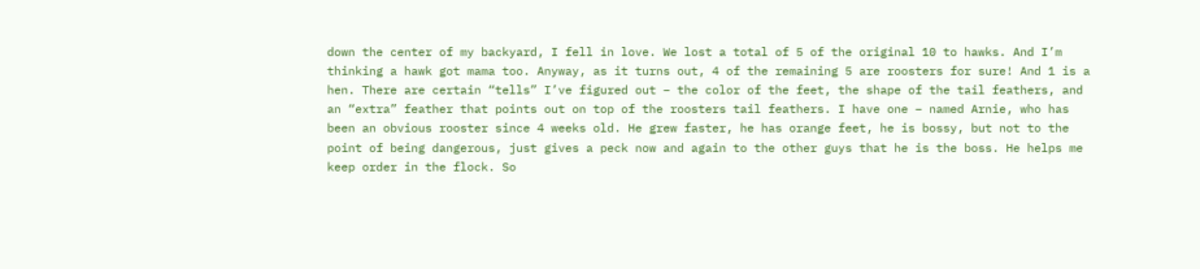down the center of my backyard, I fell in love. We lost a total of 5 of the original 10 to hawks. And I’m thinking a hawk got mama too. Anyway, as it turns out, 4 of the remaining 5 are roosters for sure! And 1 is a hen. There are certain “tells” I’ve figured out – the color of the feet, the shape of the tail feathers, and an “extra” feather that points out on top of the roosters tail feathers. I have one – named Arnie, who has been an obvious rooster since 4 weeks old. He grew faster, he has orange feet, he is bossy, but not to the point of being dangerous, just gives a peck now and again to the other guys that he is the boss. He helps me keep order in the flock. So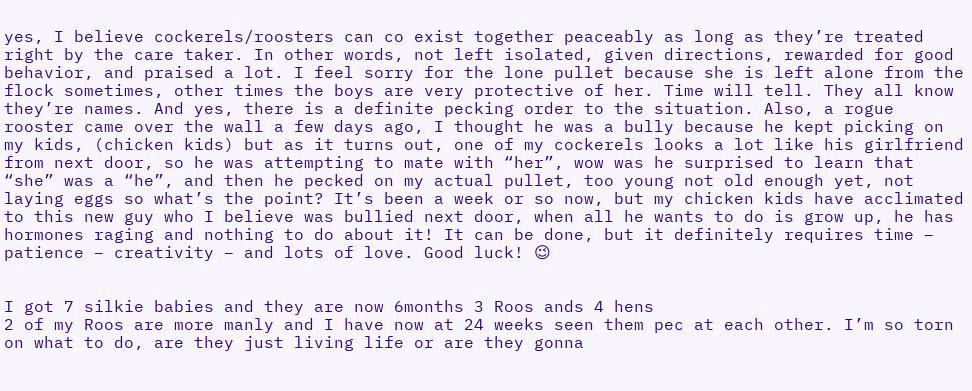yes, I believe cockerels/roosters can co exist together peaceably as long as they’re treated right by the care taker. In other words, not left isolated, given directions, rewarded for good behavior, and praised a lot. I feel sorry for the lone pullet because she is left alone from the flock sometimes, other times the boys are very protective of her. Time will tell. They all know they’re names. And yes, there is a definite pecking order to the situation. Also, a rogue rooster came over the wall a few days ago, I thought he was a bully because he kept picking on my kids, (chicken kids) but as it turns out, one of my cockerels looks a lot like his girlfriend from next door, so he was attempting to mate with “her”, wow was he surprised to learn that “she” was a “he”, and then he pecked on my actual pullet, too young not old enough yet, not laying eggs so what’s the point? It’s been a week or so now, but my chicken kids have acclimated to this new guy who I believe was bullied next door, when all he wants to do is grow up, he has hormones raging and nothing to do about it! It can be done, but it definitely requires time – patience – creativity – and lots of love. Good luck! 😉


I got 7 silkie babies and they are now 6months 3 Roos ands 4 hens
2 of my Roos are more manly and I have now at 24 weeks seen them pec at each other. I’m so torn on what to do, are they just living life or are they gonna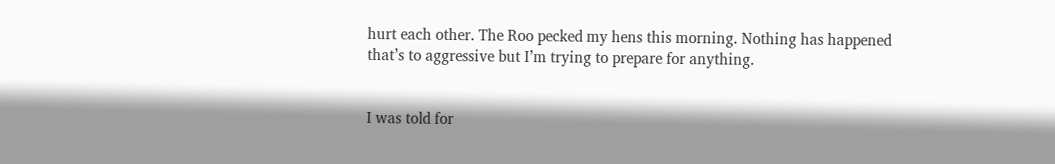hurt each other. The Roo pecked my hens this morning. Nothing has happened that’s to aggressive but I’m trying to prepare for anything.


I was told for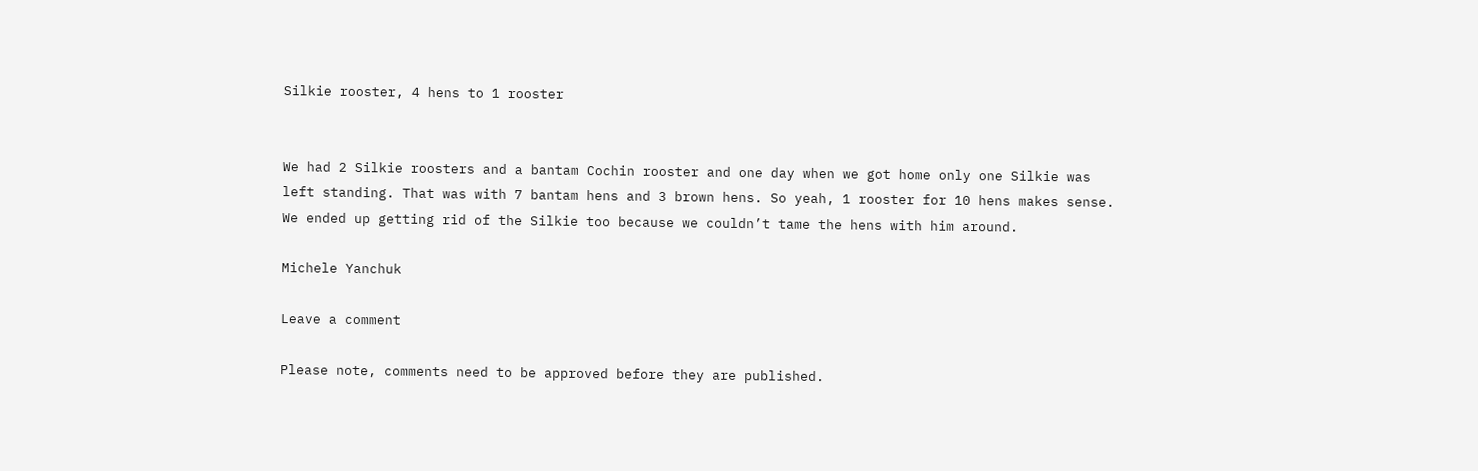Silkie rooster, 4 hens to 1 rooster


We had 2 Silkie roosters and a bantam Cochin rooster and one day when we got home only one Silkie was left standing. That was with 7 bantam hens and 3 brown hens. So yeah, 1 rooster for 10 hens makes sense. We ended up getting rid of the Silkie too because we couldn’t tame the hens with him around.

Michele Yanchuk

Leave a comment

Please note, comments need to be approved before they are published.